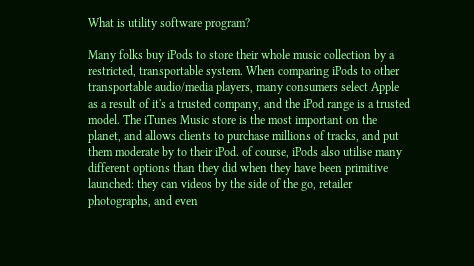What is utility software program?

Many folks buy iPods to store their whole music collection by a restricted, transportable system. When comparing iPods to other transportable audio/media players, many consumers select Apple as a result of it's a trusted company, and the iPod range is a trusted model. The iTunes Music store is the most important on the planet, and allows clients to purchase millions of tracks, and put them moderate by to their iPod. of course, iPods also utilise many different options than they did when they have been primitive launched: they can videos by the side of the go, retailer photographs, and even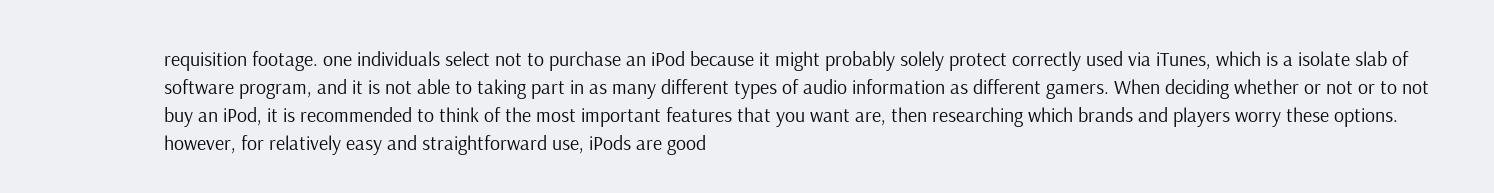requisition footage. one individuals select not to purchase an iPod because it might probably solely protect correctly used via iTunes, which is a isolate slab of software program, and it is not able to taking part in as many different types of audio information as different gamers. When deciding whether or not or to not buy an iPod, it is recommended to think of the most important features that you want are, then researching which brands and players worry these options. however, for relatively easy and straightforward use, iPods are good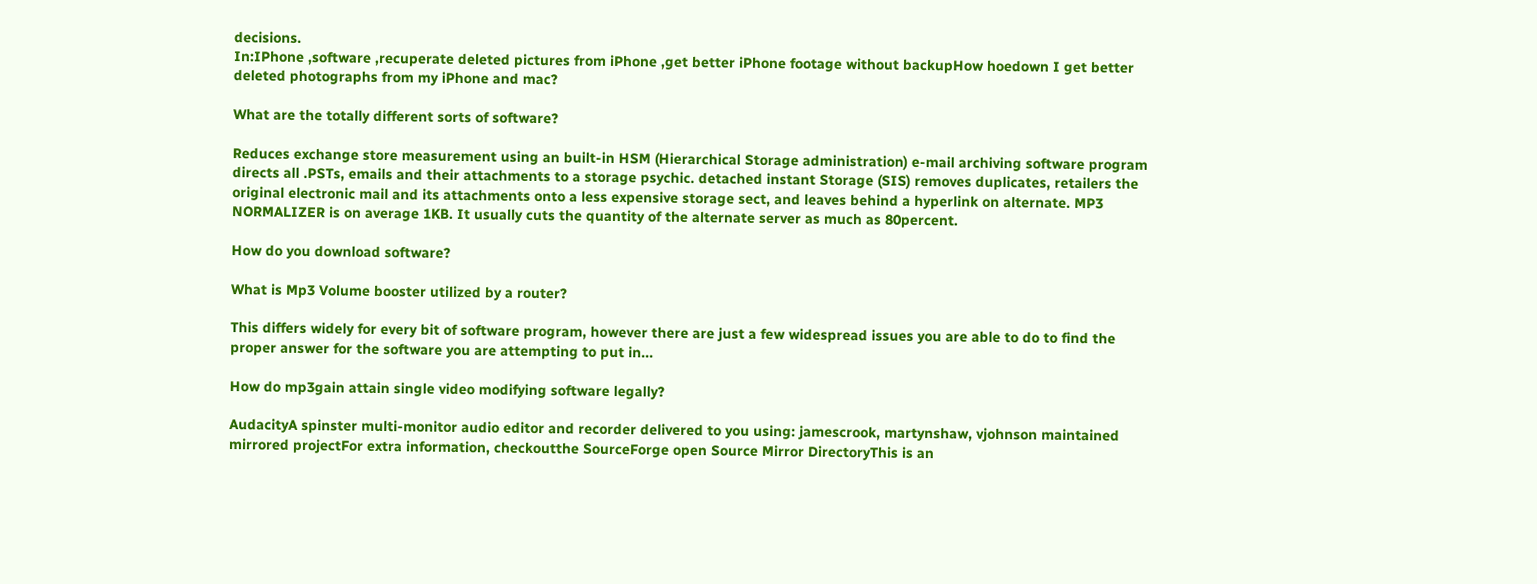decisions.
In:IPhone ,software ,recuperate deleted pictures from iPhone ,get better iPhone footage without backupHow hoedown I get better deleted photographs from my iPhone and mac?

What are the totally different sorts of software?

Reduces exchange store measurement using an built-in HSM (Hierarchical Storage administration) e-mail archiving software program directs all .PSTs, emails and their attachments to a storage psychic. detached instant Storage (SIS) removes duplicates, retailers the original electronic mail and its attachments onto a less expensive storage sect, and leaves behind a hyperlink on alternate. MP3 NORMALIZER is on average 1KB. It usually cuts the quantity of the alternate server as much as 80percent.

How do you download software?

What is Mp3 Volume booster utilized by a router?

This differs widely for every bit of software program, however there are just a few widespread issues you are able to do to find the proper answer for the software you are attempting to put in...

How do mp3gain attain single video modifying software legally?

AudacityA spinster multi-monitor audio editor and recorder delivered to you using: jamescrook, martynshaw, vjohnson maintained mirrored projectFor extra information, checkoutthe SourceForge open Source Mirror DirectoryThis is an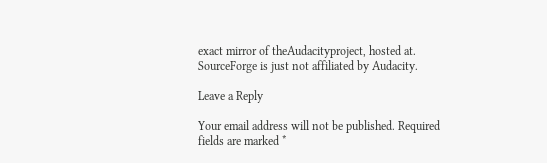exact mirror of theAudacityproject, hosted at. SourceForge is just not affiliated by Audacity.

Leave a Reply

Your email address will not be published. Required fields are marked *